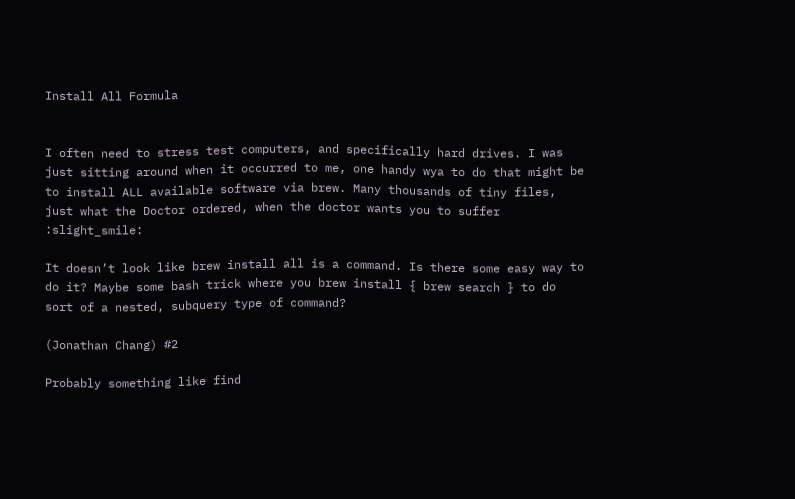Install All Formula


I often need to stress test computers, and specifically hard drives. I was just sitting around when it occurred to me, one handy wya to do that might be to install ALL available software via brew. Many thousands of tiny files, just what the Doctor ordered, when the doctor wants you to suffer :slight_smile:

It doesn’t look like brew install all is a command. Is there some easy way to do it? Maybe some bash trick where you brew install { brew search } to do sort of a nested, subquery type of command?

(Jonathan Chang) #2

Probably something like find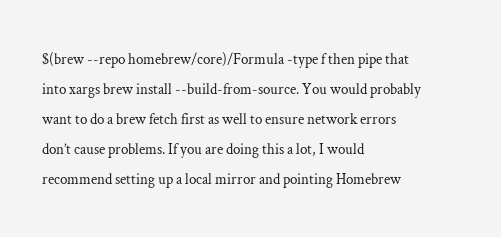$(brew --repo homebrew/core)/Formula -type f then pipe that into xargs brew install --build-from-source. You would probably want to do a brew fetch first as well to ensure network errors don’t cause problems. If you are doing this a lot, I would recommend setting up a local mirror and pointing Homebrew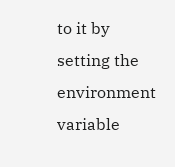to it by setting the environment variable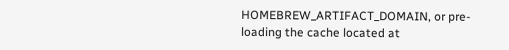HOMEBREW_ARTIFACT_DOMAIN, or pre-loading the cache located at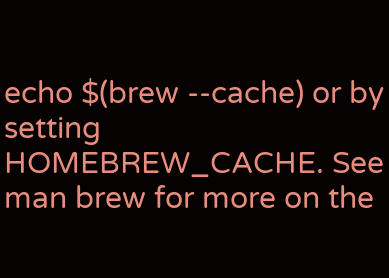echo $(brew --cache) or by setting HOMEBREW_CACHE. See man brew for more on the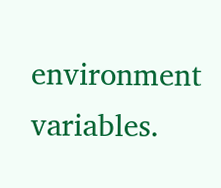environment variables.